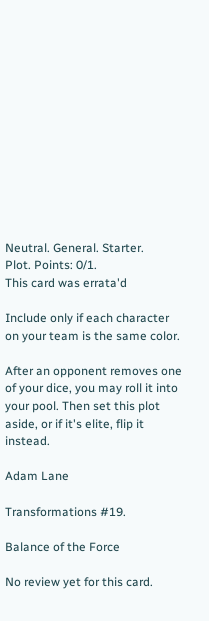Neutral. General. Starter.
Plot. Points: 0/1.
This card was errata'd

Include only if each character on your team is the same color.

After an opponent removes one of your dice, you may roll it into your pool. Then set this plot aside, or if it's elite, flip it instead.

Adam Lane

Transformations #19.

Balance of the Force

No review yet for this card.